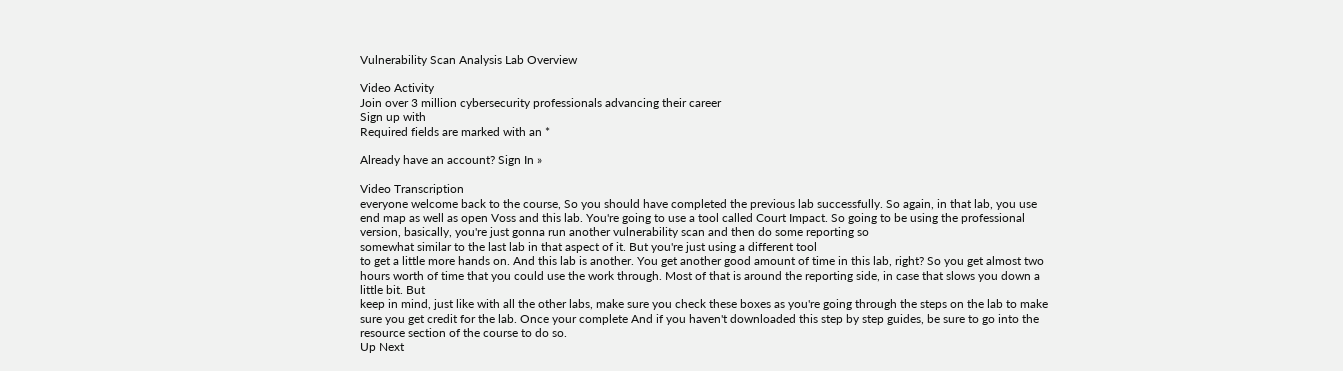Vulnerability Scan Analysis Lab Overview

Video Activity
Join over 3 million cybersecurity professionals advancing their career
Sign up with
Required fields are marked with an *

Already have an account? Sign In »

Video Transcription
everyone welcome back to the course, So you should have completed the previous lab successfully. So again, in that lab, you use end map as well as open Voss and this lab. You're going to use a tool called Court Impact. So going to be using the professional version, basically, you're just gonna run another vulnerability scan and then do some reporting so
somewhat similar to the last lab in that aspect of it. But you're just using a different tool
to get a little more hands on. And this lab is another. You get another good amount of time in this lab, right? So you get almost two hours worth of time that you could use the work through. Most of that is around the reporting side, in case that slows you down a little bit. But
keep in mind, just like with all the other labs, make sure you check these boxes as you're going through the steps on the lab to make sure you get credit for the lab. Once your complete And if you haven't downloaded this step by step guides, be sure to go into the resource section of the course to do so.
Up Next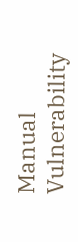Manual Vulnerability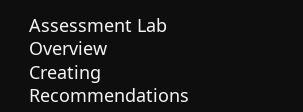Assessment Lab Overview
Creating Recommendations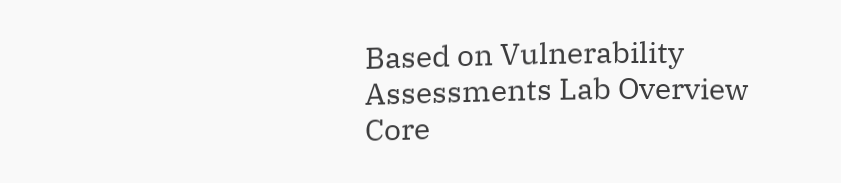Based on Vulnerability Assessments Lab Overview
Core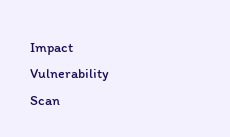Impact Vulnerability Scan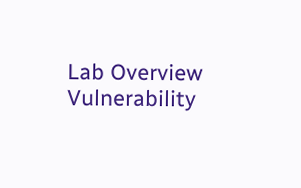Lab Overview
Vulnerability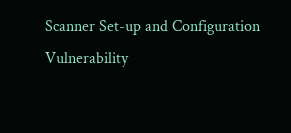Scanner Set-up and Configuration
Vulnerability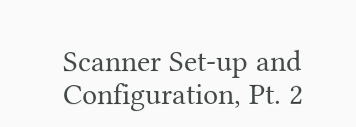Scanner Set-up and Configuration, Pt. 2